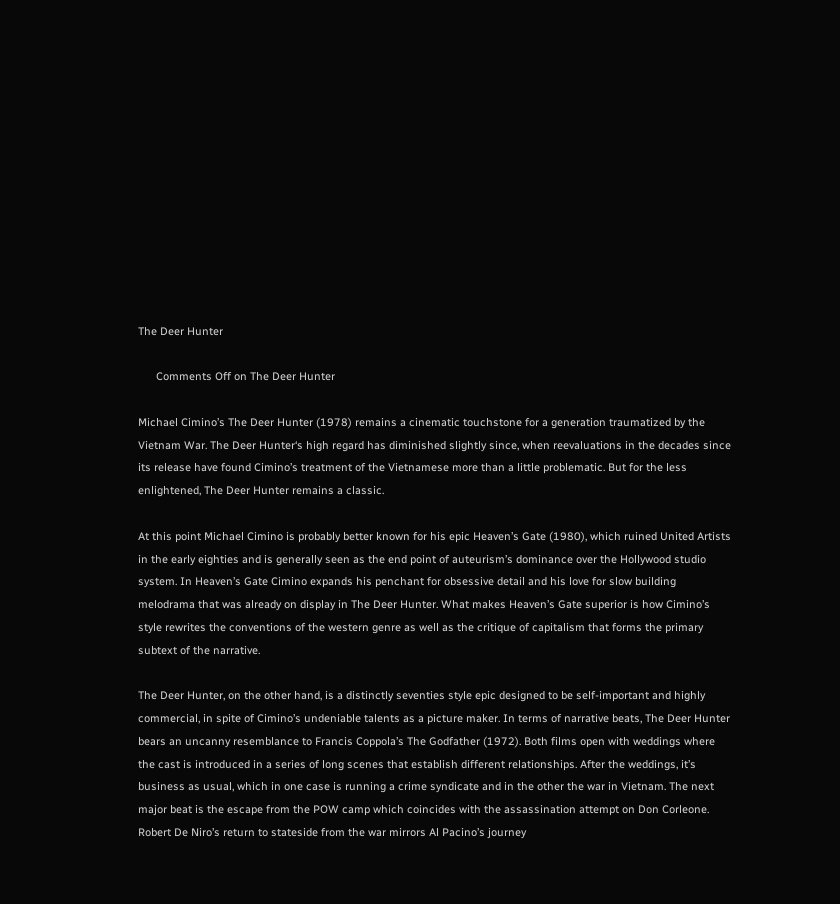The Deer Hunter

      Comments Off on The Deer Hunter

Michael Cimino’s The Deer Hunter (1978) remains a cinematic touchstone for a generation traumatized by the Vietnam War. The Deer Hunter‘s high regard has diminished slightly since, when reevaluations in the decades since its release have found Cimino’s treatment of the Vietnamese more than a little problematic. But for the less enlightened, The Deer Hunter remains a classic.

At this point Michael Cimino is probably better known for his epic Heaven’s Gate (1980), which ruined United Artists in the early eighties and is generally seen as the end point of auteurism’s dominance over the Hollywood studio system. In Heaven’s Gate Cimino expands his penchant for obsessive detail and his love for slow building melodrama that was already on display in The Deer Hunter. What makes Heaven’s Gate superior is how Cimino’s style rewrites the conventions of the western genre as well as the critique of capitalism that forms the primary subtext of the narrative.

The Deer Hunter, on the other hand, is a distinctly seventies style epic designed to be self-important and highly commercial, in spite of Cimino’s undeniable talents as a picture maker. In terms of narrative beats, The Deer Hunter bears an uncanny resemblance to Francis Coppola’s The Godfather (1972). Both films open with weddings where the cast is introduced in a series of long scenes that establish different relationships. After the weddings, it’s business as usual, which in one case is running a crime syndicate and in the other the war in Vietnam. The next major beat is the escape from the POW camp which coincides with the assassination attempt on Don Corleone. Robert De Niro’s return to stateside from the war mirrors Al Pacino’s journey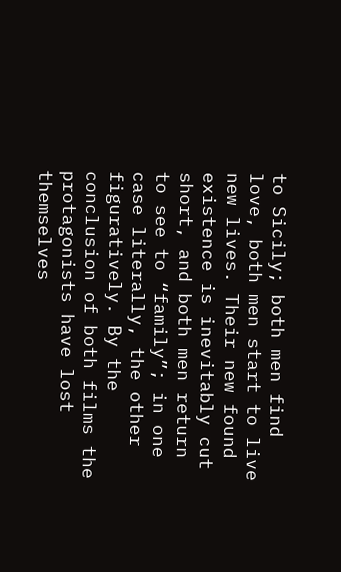to Sicily; both men find love, both men start to live new lives. Their new found existence is inevitably cut short, and both men return to see to “family”; in one case literally, the other figuratively. By the conclusion of both films the protagonists have lost themselves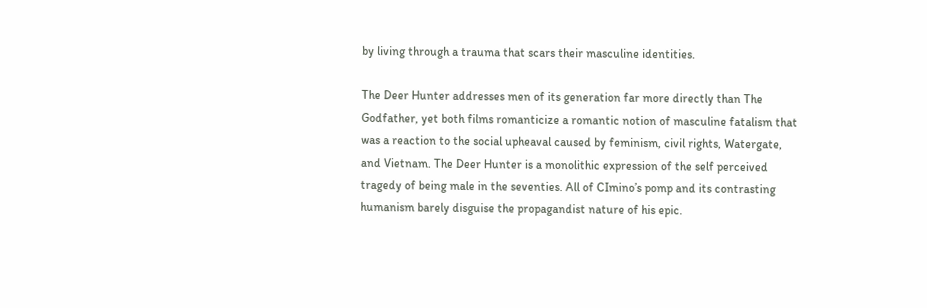by living through a trauma that scars their masculine identities.

The Deer Hunter addresses men of its generation far more directly than The Godfather, yet both films romanticize a romantic notion of masculine fatalism that was a reaction to the social upheaval caused by feminism, civil rights, Watergate, and Vietnam. The Deer Hunter is a monolithic expression of the self perceived tragedy of being male in the seventies. All of CImino’s pomp and its contrasting humanism barely disguise the propagandist nature of his epic.